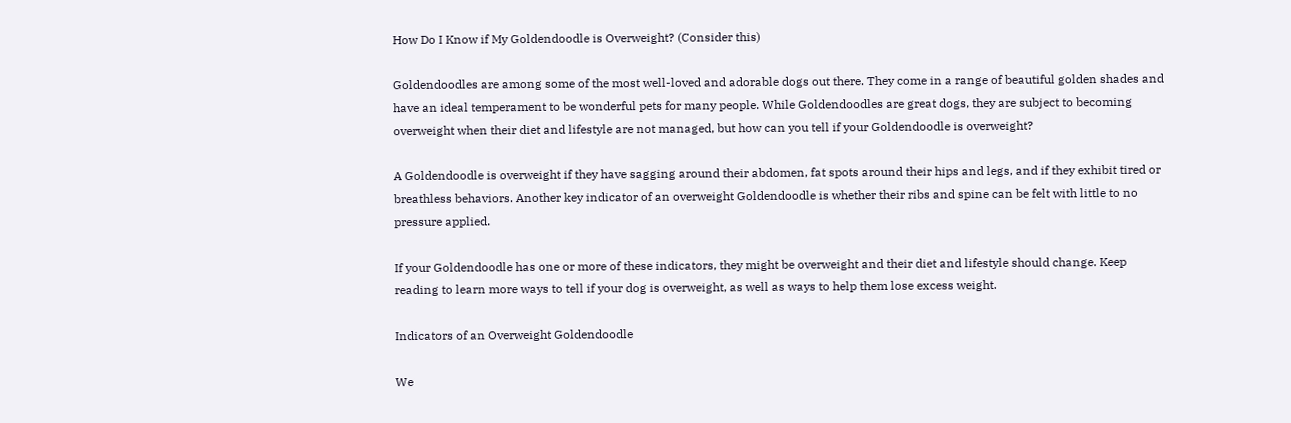How Do I Know if My Goldendoodle is Overweight? (Consider this)

Goldendoodles are among some of the most well-loved and adorable dogs out there. They come in a range of beautiful golden shades and have an ideal temperament to be wonderful pets for many people. While Goldendoodles are great dogs, they are subject to becoming overweight when their diet and lifestyle are not managed, but how can you tell if your Goldendoodle is overweight?

A Goldendoodle is overweight if they have sagging around their abdomen, fat spots around their hips and legs, and if they exhibit tired or breathless behaviors. Another key indicator of an overweight Goldendoodle is whether their ribs and spine can be felt with little to no pressure applied.

If your Goldendoodle has one or more of these indicators, they might be overweight and their diet and lifestyle should change. Keep reading to learn more ways to tell if your dog is overweight, as well as ways to help them lose excess weight.

Indicators of an Overweight Goldendoodle

We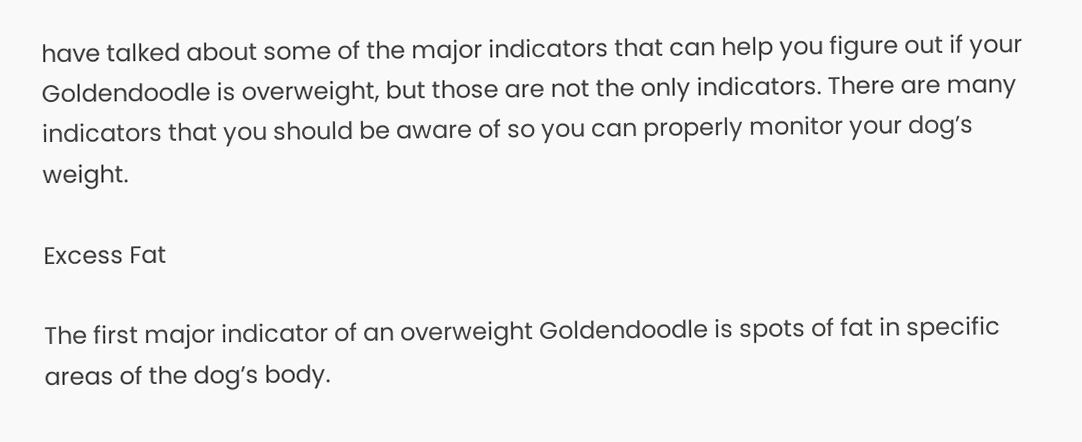have talked about some of the major indicators that can help you figure out if your Goldendoodle is overweight, but those are not the only indicators. There are many indicators that you should be aware of so you can properly monitor your dog’s weight.

Excess Fat

The first major indicator of an overweight Goldendoodle is spots of fat in specific areas of the dog’s body.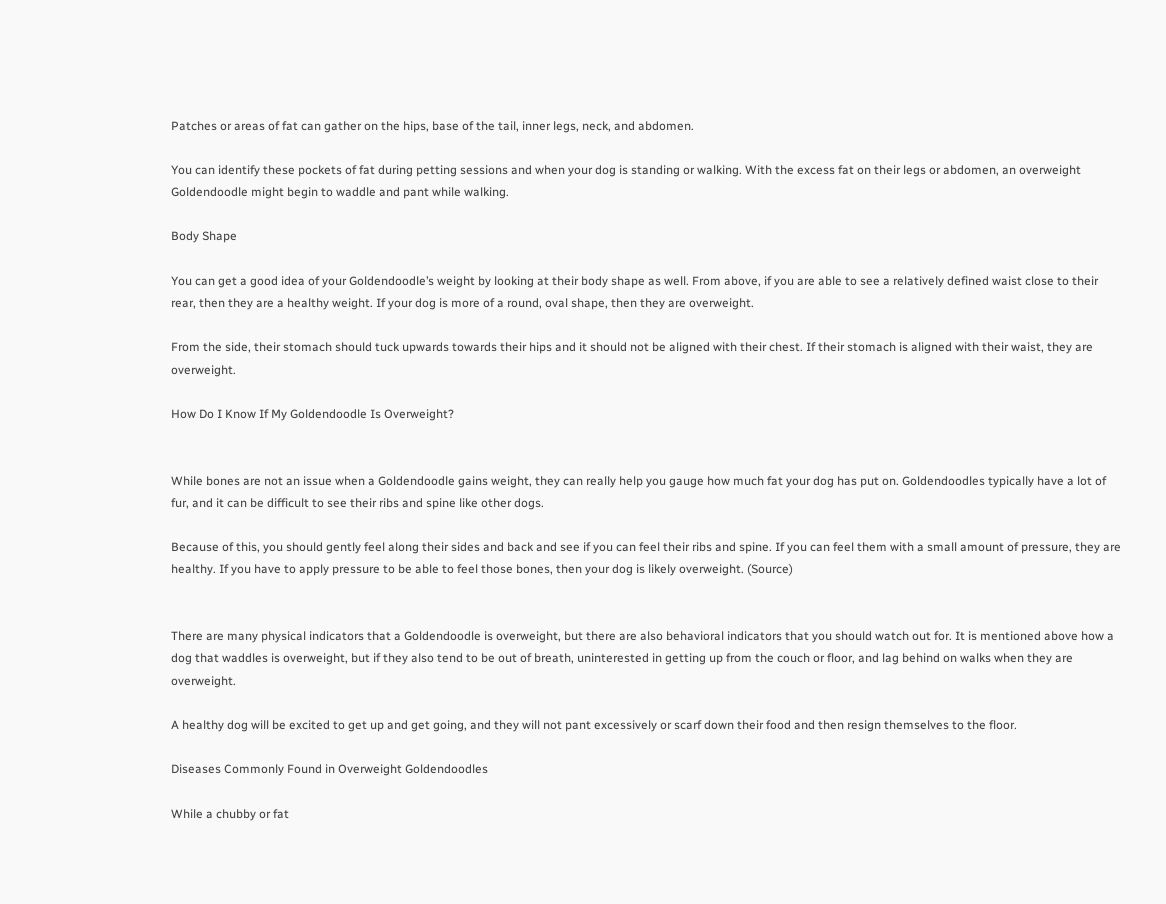Patches or areas of fat can gather on the hips, base of the tail, inner legs, neck, and abdomen.

You can identify these pockets of fat during petting sessions and when your dog is standing or walking. With the excess fat on their legs or abdomen, an overweight Goldendoodle might begin to waddle and pant while walking.

Body Shape

You can get a good idea of your Goldendoodle’s weight by looking at their body shape as well. From above, if you are able to see a relatively defined waist close to their rear, then they are a healthy weight. If your dog is more of a round, oval shape, then they are overweight.

From the side, their stomach should tuck upwards towards their hips and it should not be aligned with their chest. If their stomach is aligned with their waist, they are overweight.

How Do I Know If My Goldendoodle Is Overweight?


While bones are not an issue when a Goldendoodle gains weight, they can really help you gauge how much fat your dog has put on. Goldendoodles typically have a lot of fur, and it can be difficult to see their ribs and spine like other dogs.

Because of this, you should gently feel along their sides and back and see if you can feel their ribs and spine. If you can feel them with a small amount of pressure, they are healthy. If you have to apply pressure to be able to feel those bones, then your dog is likely overweight. (Source)


There are many physical indicators that a Goldendoodle is overweight, but there are also behavioral indicators that you should watch out for. It is mentioned above how a dog that waddles is overweight, but if they also tend to be out of breath, uninterested in getting up from the couch or floor, and lag behind on walks when they are overweight.

A healthy dog will be excited to get up and get going, and they will not pant excessively or scarf down their food and then resign themselves to the floor.

Diseases Commonly Found in Overweight Goldendoodles

While a chubby or fat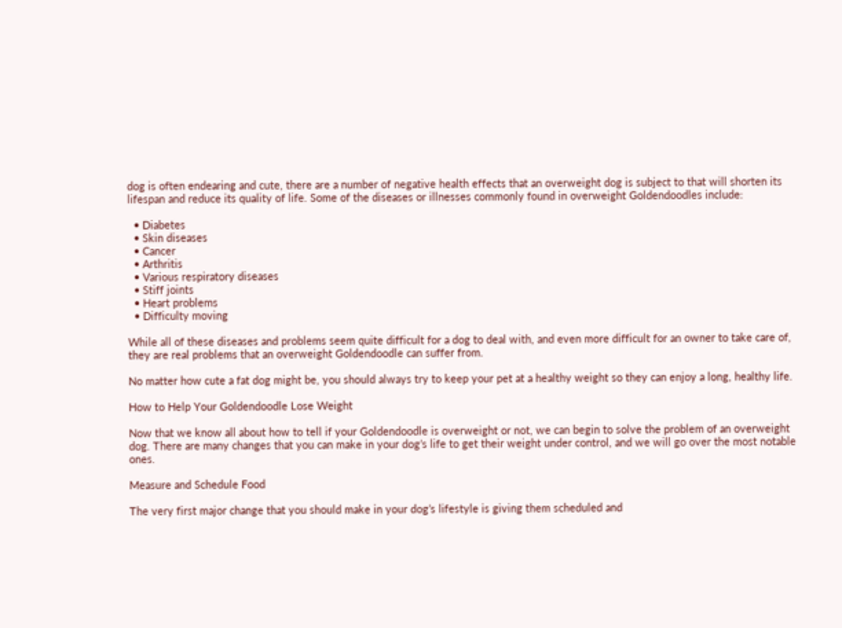dog is often endearing and cute, there are a number of negative health effects that an overweight dog is subject to that will shorten its lifespan and reduce its quality of life. Some of the diseases or illnesses commonly found in overweight Goldendoodles include:

  • Diabetes
  • Skin diseases
  • Cancer
  • Arthritis
  • Various respiratory diseases
  • Stiff joints
  • Heart problems
  • Difficulty moving

While all of these diseases and problems seem quite difficult for a dog to deal with, and even more difficult for an owner to take care of, they are real problems that an overweight Goldendoodle can suffer from.

No matter how cute a fat dog might be, you should always try to keep your pet at a healthy weight so they can enjoy a long, healthy life.

How to Help Your Goldendoodle Lose Weight

Now that we know all about how to tell if your Goldendoodle is overweight or not, we can begin to solve the problem of an overweight dog. There are many changes that you can make in your dog’s life to get their weight under control, and we will go over the most notable ones.

Measure and Schedule Food

The very first major change that you should make in your dog’s lifestyle is giving them scheduled and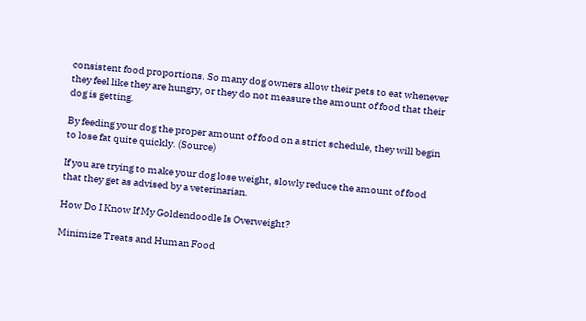consistent food proportions. So many dog owners allow their pets to eat whenever they feel like they are hungry, or they do not measure the amount of food that their dog is getting.

By feeding your dog the proper amount of food on a strict schedule, they will begin to lose fat quite quickly. (Source)

If you are trying to make your dog lose weight, slowly reduce the amount of food that they get as advised by a veterinarian.

How Do I Know If My Goldendoodle Is Overweight?

Minimize Treats and Human Food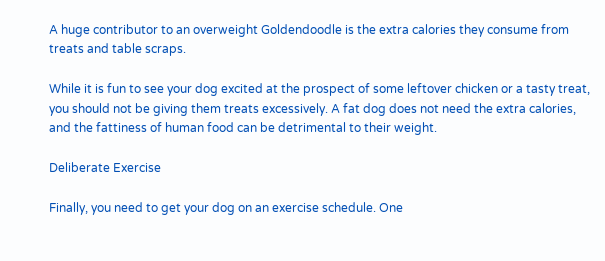A huge contributor to an overweight Goldendoodle is the extra calories they consume from treats and table scraps.

While it is fun to see your dog excited at the prospect of some leftover chicken or a tasty treat, you should not be giving them treats excessively. A fat dog does not need the extra calories, and the fattiness of human food can be detrimental to their weight.

Deliberate Exercise

Finally, you need to get your dog on an exercise schedule. One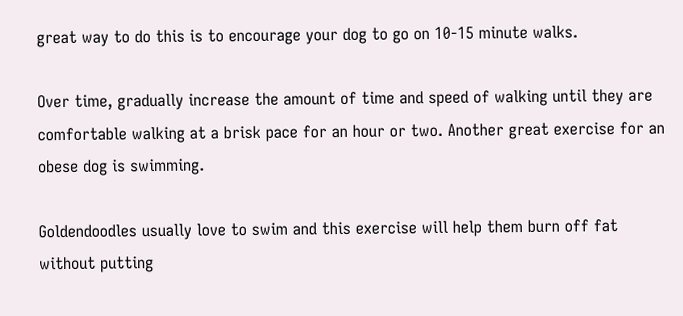great way to do this is to encourage your dog to go on 10-15 minute walks.

Over time, gradually increase the amount of time and speed of walking until they are comfortable walking at a brisk pace for an hour or two. Another great exercise for an obese dog is swimming.

Goldendoodles usually love to swim and this exercise will help them burn off fat without putting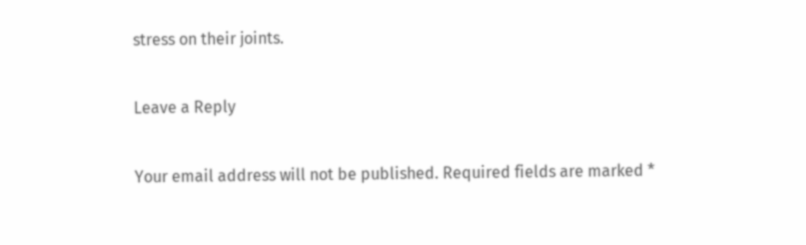stress on their joints.

Leave a Reply

Your email address will not be published. Required fields are marked *